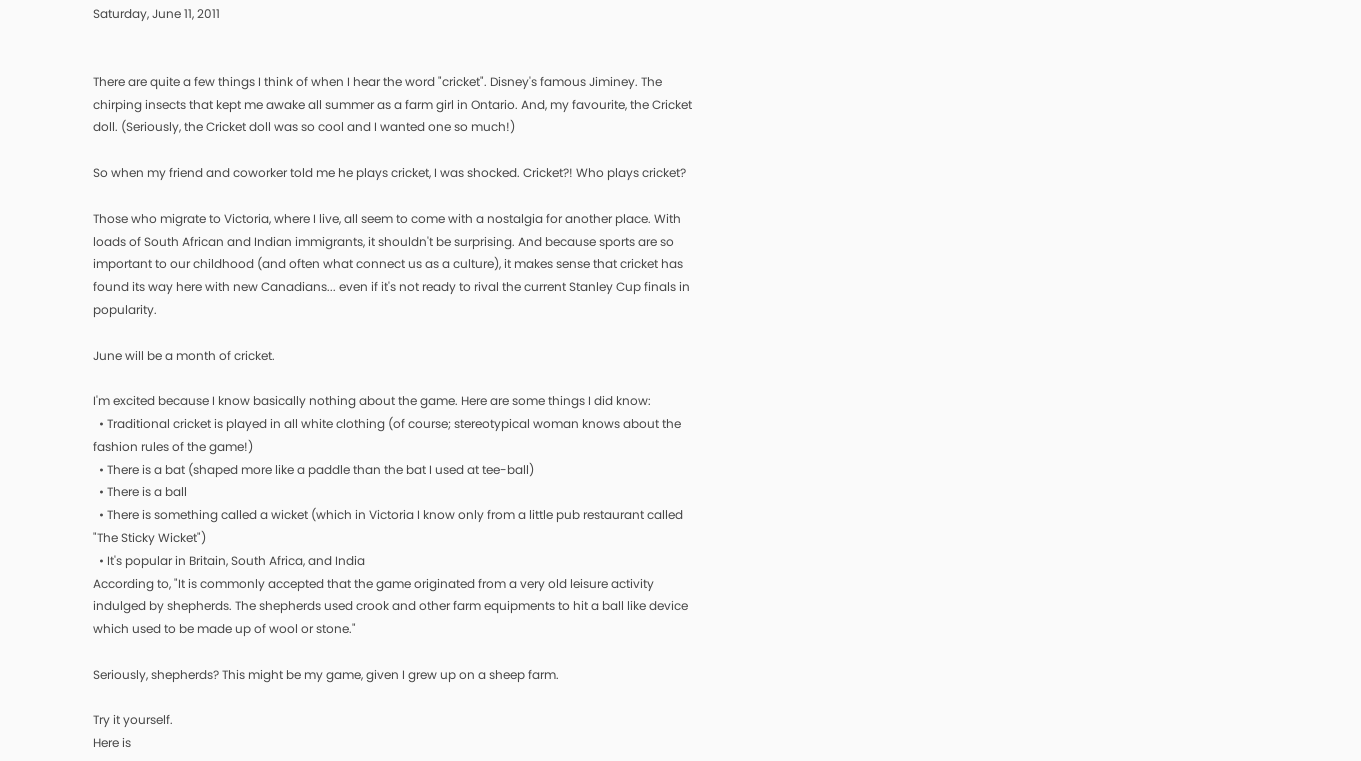Saturday, June 11, 2011


There are quite a few things I think of when I hear the word "cricket". Disney's famous Jiminey. The chirping insects that kept me awake all summer as a farm girl in Ontario. And, my favourite, the Cricket doll. (Seriously, the Cricket doll was so cool and I wanted one so much!)

So when my friend and coworker told me he plays cricket, I was shocked. Cricket?! Who plays cricket?

Those who migrate to Victoria, where I live, all seem to come with a nostalgia for another place. With loads of South African and Indian immigrants, it shouldn't be surprising. And because sports are so important to our childhood (and often what connect us as a culture), it makes sense that cricket has found its way here with new Canadians... even if it's not ready to rival the current Stanley Cup finals in popularity.

June will be a month of cricket.

I'm excited because I know basically nothing about the game. Here are some things I did know:
  • Traditional cricket is played in all white clothing (of course; stereotypical woman knows about the fashion rules of the game!)
  • There is a bat (shaped more like a paddle than the bat I used at tee-ball)
  • There is a ball
  • There is something called a wicket (which in Victoria I know only from a little pub restaurant called "The Sticky Wicket")
  • It's popular in Britain, South Africa, and India
According to, "It is commonly accepted that the game originated from a very old leisure activity indulged by shepherds. The shepherds used crook and other farm equipments to hit a ball like device which used to be made up of wool or stone."

Seriously, shepherds? This might be my game, given I grew up on a sheep farm.

Try it yourself.
Here is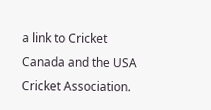a link to Cricket Canada and the USA Cricket Association.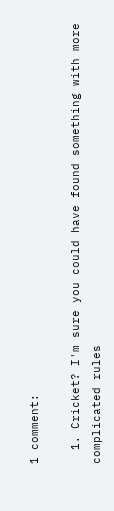1 comment:

  1. Cricket? I'm sure you could have found something with more complicated rules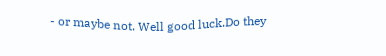- or maybe not. Well good luck.Do they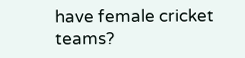have female cricket teams?